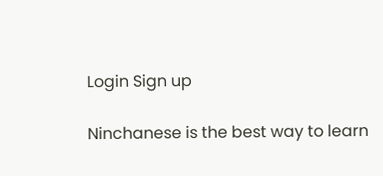Login Sign up

Ninchanese is the best way to learn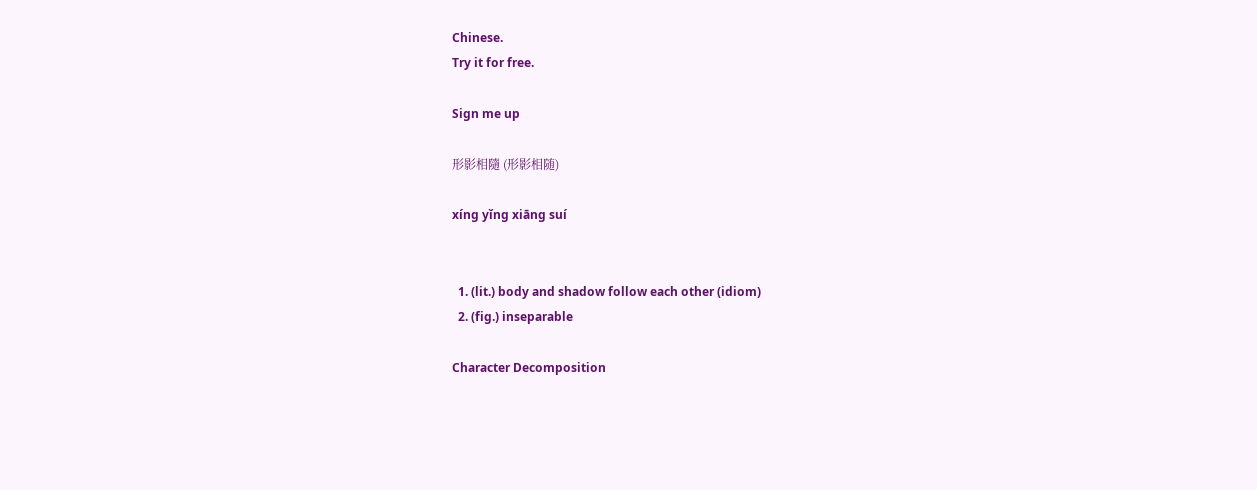Chinese.
Try it for free.

Sign me up

形影相隨 (形影相随)

xíng yǐng xiāng suí


  1. (lit.) body and shadow follow each other (idiom)
  2. (fig.) inseparable

Character Decomposition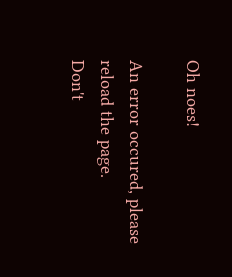Oh noes!

An error occured, please reload the page.
Don't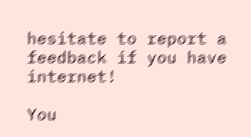hesitate to report a feedback if you have internet!

You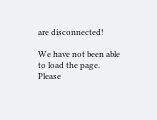are disconnected!

We have not been able to load the page.
Please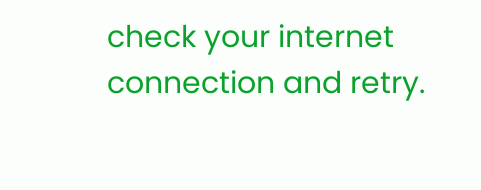check your internet connection and retry.